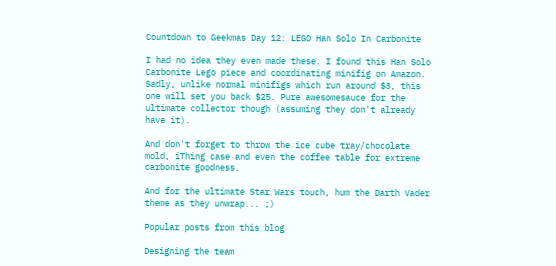Countdown to Geekmas Day 12: LEGO Han Solo In Carbonite

I had no idea they even made these. I found this Han Solo Carbonite Lego piece and coordinating minifig on Amazon. Sadly, unlike normal minifigs which run around $3, this one will set you back $25. Pure awesomesauce for the ultimate collector though (assuming they don't already have it).

And don't forget to throw the ice cube tray/chocolate mold, iThing case and even the coffee table for extreme carbonite goodness.

And for the ultimate Star Wars touch, hum the Darth Vader theme as they unwrap... ;)

Popular posts from this blog

Designing the team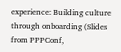experience: Building culture through onboarding (Slides from PPPConf,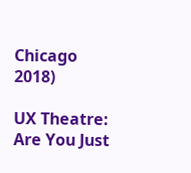Chicago 2018)

UX Theatre: Are You Just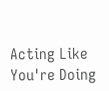Acting Like You're Doing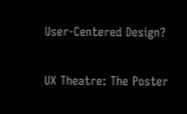User-Centered Design?

UX Theatre: The Poster